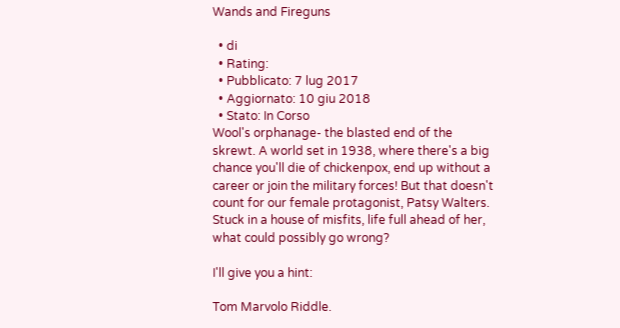Wands and Fireguns

  • di
  • Rating:
  • Pubblicato: 7 lug 2017
  • Aggiornato: 10 giu 2018
  • Stato: In Corso
Wool's orphanage- the blasted end of the skrewt. A world set in 1938, where there's a big chance you'll die of chickenpox, end up without a career or join the military forces! But that doesn't count for our female protagonist, Patsy Walters. Stuck in a house of misfits, life full ahead of her, what could possibly go wrong?

I'll give you a hint:

Tom Marvolo Riddle.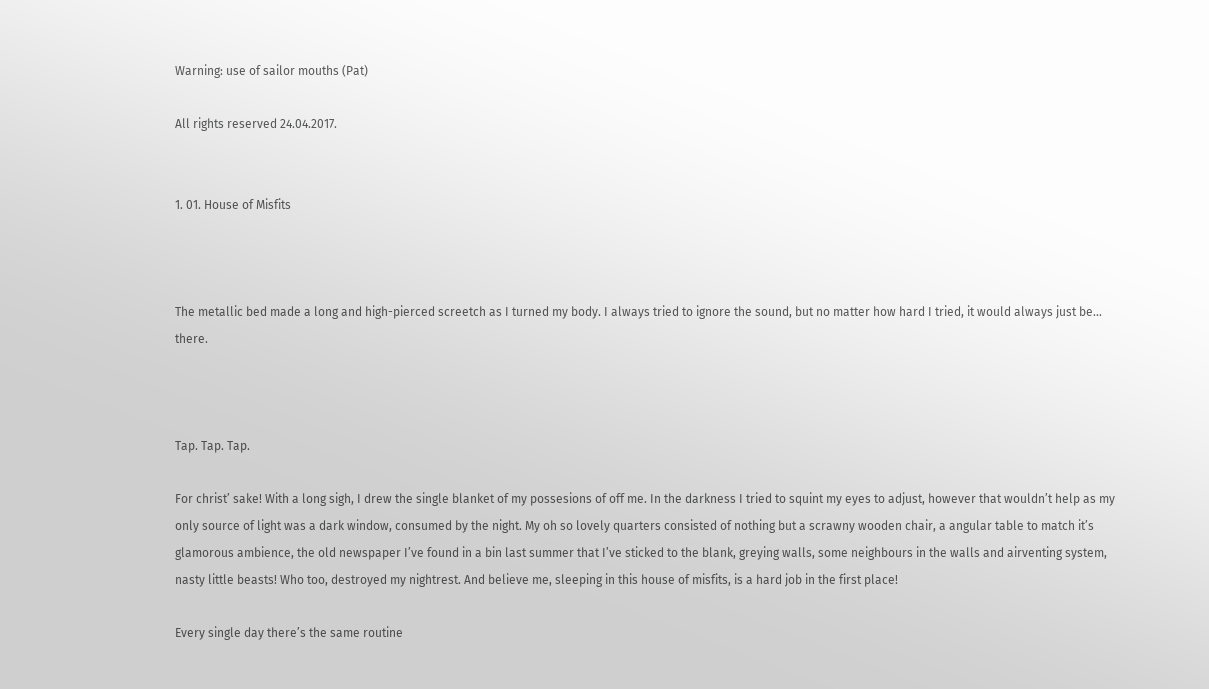Warning: use of sailor mouths (Pat)

All rights reserved 24.04.2017.


1. 01. House of Misfits



The metallic bed made a long and high-pierced screetch as I turned my body. I always tried to ignore the sound, but no matter how hard I tried, it would always just be… there.



Tap. Tap. Tap.

For christ’ sake! With a long sigh, I drew the single blanket of my possesions of off me. In the darkness I tried to squint my eyes to adjust, however that wouldn’t help as my only source of light was a dark window, consumed by the night. My oh so lovely quarters consisted of nothing but a scrawny wooden chair, a angular table to match it’s glamorous ambience, the old newspaper I’ve found in a bin last summer that I’ve sticked to the blank, greying walls, some neighbours in the walls and airventing system, nasty little beasts! Who too, destroyed my nightrest. And believe me, sleeping in this house of misfits, is a hard job in the first place!

Every single day there’s the same routine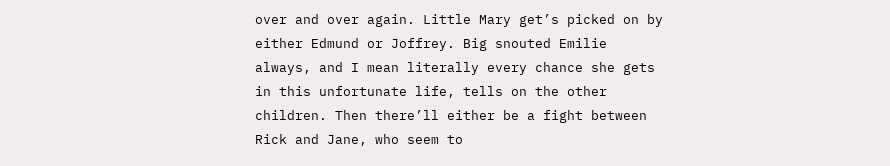over and over again. Little Mary get’s picked on by either Edmund or Joffrey. Big snouted Emilie always, and I mean literally every chance she gets in this unfortunate life, tells on the other children. Then there’ll either be a fight between Rick and Jane, who seem to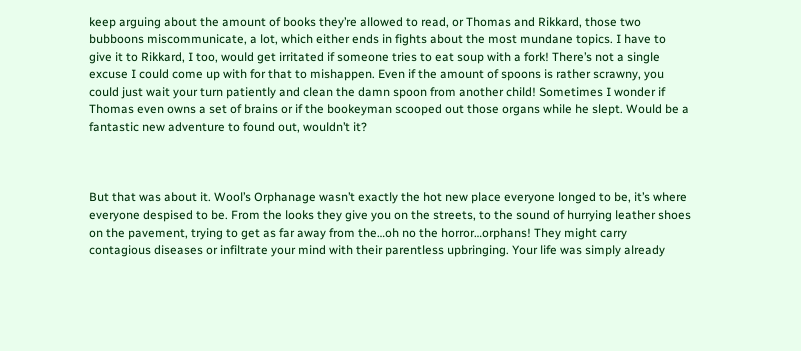keep arguing about the amount of books they’re allowed to read, or Thomas and Rikkard, those two bubboons miscommunicate, a lot, which either ends in fights about the most mundane topics. I have to give it to Rikkard, I too, would get irritated if someone tries to eat soup with a fork! There’s not a single excuse I could come up with for that to mishappen. Even if the amount of spoons is rather scrawny, you could just wait your turn patiently and clean the damn spoon from another child! Sometimes I wonder if Thomas even owns a set of brains or if the bookeyman scooped out those organs while he slept. Would be a fantastic new adventure to found out, wouldn’t it?



But that was about it. Wool’s Orphanage wasn’t exactly the hot new place everyone longed to be, it’s where everyone despised to be. From the looks they give you on the streets, to the sound of hurrying leather shoes on the pavement, trying to get as far away from the…oh no the horror…orphans! They might carry contagious diseases or infiltrate your mind with their parentless upbringing. Your life was simply already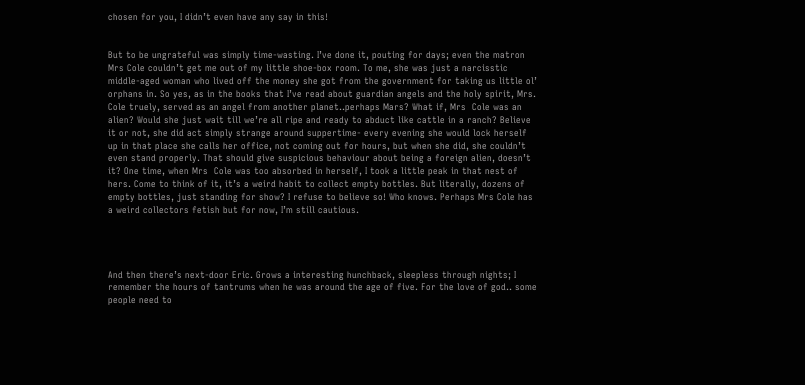chosen for you, I didn’t even have any say in this!


But to be ungrateful was simply time-wasting. I’ve done it, pouting for days; even the matron Mrs Cole couldn’t get me out of my little shoe-box room. To me, she was just a narcisstic middle-aged woman who lived off the money she got from the government for taking us little ol’ orphans in. So yes, as in the books that I’ve read about guardian angels and the holy spirit, Mrs. Cole truely, served as an angel from another planet..perhaps Mars? What if, Mrs  Cole was an alien? Would she just wait till we’re all ripe and ready to abduct like cattle in a ranch? Believe it or not, she did act simply strange around suppertime- every evening she would lock herself up in that place she calls her office, not coming out for hours, but when she did, she couldn’t even stand properly. That should give suspicious behaviour about being a foreign alien, doesn’t it? One time, when Mrs  Cole was too absorbed in herself, I took a little peak in that nest of hers. Come to think of it, it’s a weird habit to collect empty bottles. But literally, dozens of empty bottles, just standing for show? I refuse to believe so! Who knows. Perhaps Mrs Cole has a weird collectors fetish but for now, I’m still cautious.




And then there’s next-door Eric. Grows a interesting hunchback, sleepless through nights; I remember the hours of tantrums when he was around the age of five. For the love of god.. some people need to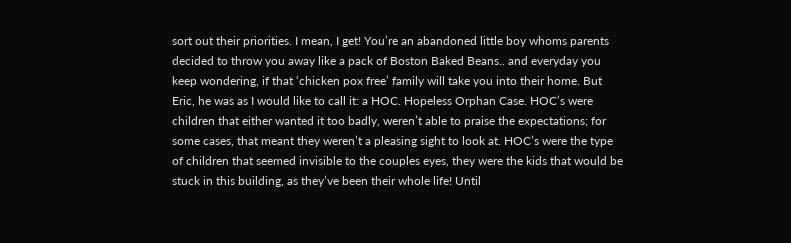sort out their priorities. I mean, I get! You’re an abandoned little boy whoms parents decided to throw you away like a pack of Boston Baked Beans.. and everyday you keep wondering, if that ‘chicken pox free’ family will take you into their home. But Eric, he was as I would like to call it: a HOC. Hopeless Orphan Case. HOC’s were children that either wanted it too badly, weren’t able to praise the expectations; for some cases, that meant they weren’t a pleasing sight to look at. HOC’s were the type of children that seemed invisible to the couples eyes, they were the kids that would be stuck in this building, as they’ve been their whole life! Until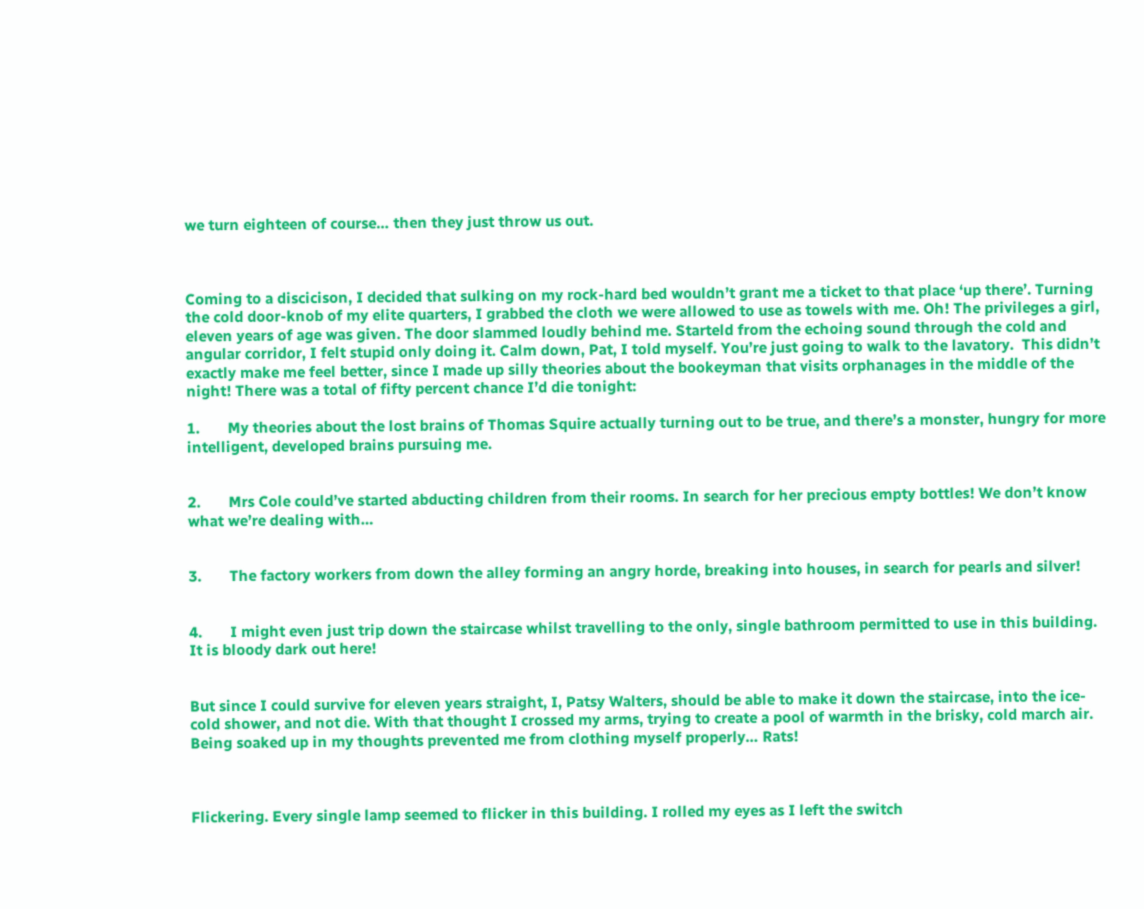we turn eighteen of course… then they just throw us out.



Coming to a discicison, I decided that sulking on my rock-hard bed wouldn’t grant me a ticket to that place ‘up there’. Turning the cold door-knob of my elite quarters, I grabbed the cloth we were allowed to use as towels with me. Oh! The privileges a girl, eleven years of age was given. The door slammed loudly behind me. Starteld from the echoing sound through the cold and angular corridor, I felt stupid only doing it. Calm down, Pat, I told myself. You’re just going to walk to the lavatory.  This didn’t exactly make me feel better, since I made up silly theories about the bookeyman that visits orphanages in the middle of the night! There was a total of fifty percent chance I’d die tonight:

1.       My theories about the lost brains of Thomas Squire actually turning out to be true, and there’s a monster, hungry for more intelligent, developed brains pursuing me.


2.       Mrs Cole could’ve started abducting children from their rooms. In search for her precious empty bottles! We don’t know what we’re dealing with…


3.       The factory workers from down the alley forming an angry horde, breaking into houses, in search for pearls and silver!


4.       I might even just trip down the staircase whilst travelling to the only, single bathroom permitted to use in this building. It is bloody dark out here!


But since I could survive for eleven years straight, I, Patsy Walters, should be able to make it down the staircase, into the ice-cold shower, and not die. With that thought I crossed my arms, trying to create a pool of warmth in the brisky, cold march air. Being soaked up in my thoughts prevented me from clothing myself properly… Rats!



Flickering. Every single lamp seemed to flicker in this building. I rolled my eyes as I left the switch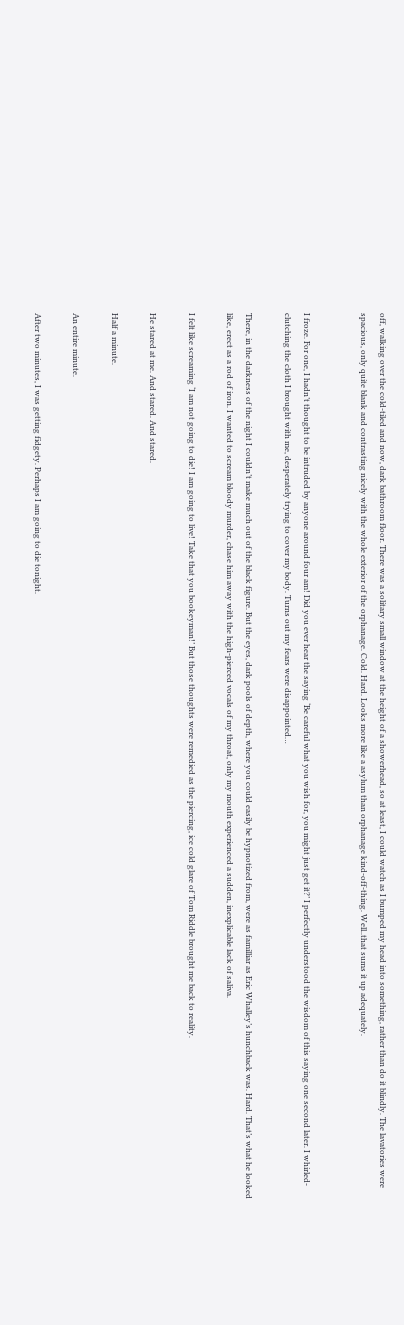off, walking over the cold-tiled and now, dark bathroom floor. There was a solitary small window at the height of a showerhead, so at least, I could watch as I bumped my head into something, rather than do it blindly. The lavatories were spacious, only quite blank and contrasting nicely with the whole exterior of the orphanage. Cold. Hard. Looks more like a asylum than orphanage kind-off-thing. Well..that sums it up adequately.


I froze. For one, I hadn’t thought to be intruded by anyone around four am! Did you ever hear the saying ‘Be careful what you wish for, you might just get it?’ I perfectly understood the wisdom of this saying one second later. I whirled- clutching the cloth I brought with me, desperately trying to cover my body. Turns out my fears were disappointed…

There, in the darkness of the night I couldn’t make much out of the black figure. But the eyes, dark pools of depth, where you could easily be hypnotized from, were as familliar as Eric Whalley’s hunchback was. Hard. That’s what he looked like, erect as a rod of iron. I wanted to scream bloody murder, chase him away with the high-pierced vocals of my throat, only my mouth experienced a sudden, inexplicable lack of saliva.

I felt like screaming ‘I am not going to die! I am going to live! Take that you bookeyman!’ But those thoughts were remedied as the piercing, ice cold glare of Tom Riddle brought me back to reality.

He stared at me. And stared. And stared.

Half a minute.

An entire minute.

After two minutes, I was getting fidgety. Perhaps I am going to die tonight.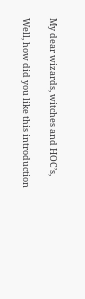My dear wizards, witches and HOC’s,

Well, how did you like this introduction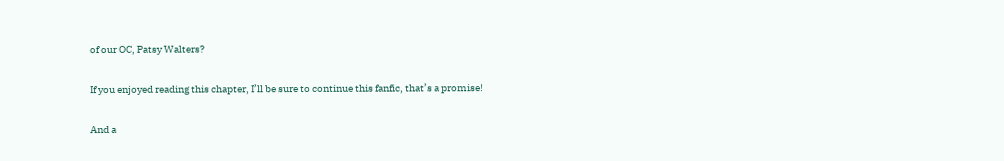of our OC, Patsy Walters?

If you enjoyed reading this chapter, I’ll be sure to continue this fanfic, that’s a promise!

And a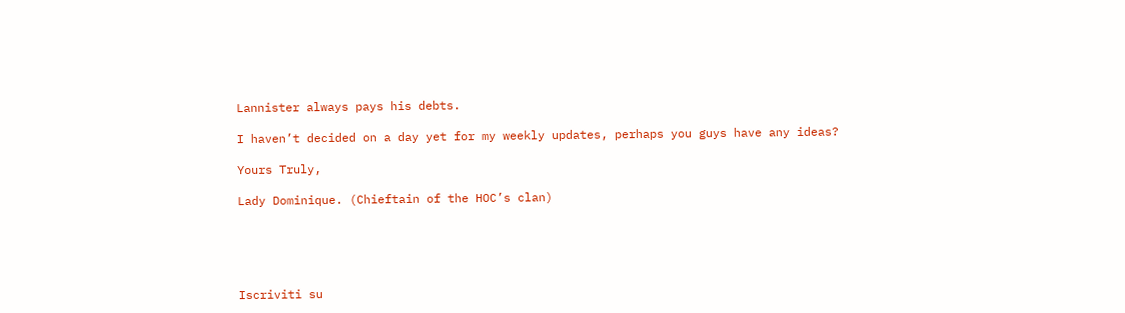Lannister always pays his debts.

I haven’t decided on a day yet for my weekly updates, perhaps you guys have any ideas?

Yours Truly,

Lady Dominique. (Chieftain of the HOC’s clan)





Iscriviti su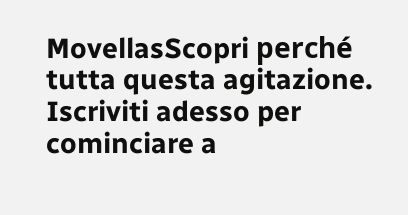MovellasScopri perché tutta questa agitazione. Iscriviti adesso per cominciare a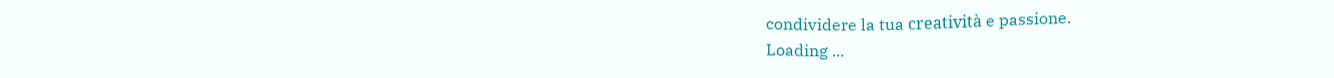condividere la tua creatività e passione.
Loading ...